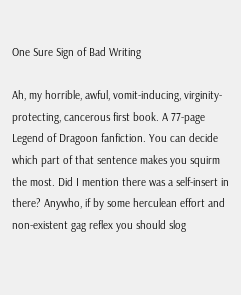One Sure Sign of Bad Writing

Ah, my horrible, awful, vomit-inducing, virginity-protecting, cancerous first book. A 77-page Legend of Dragoon fanfiction. You can decide which part of that sentence makes you squirm the most. Did I mention there was a self-insert in there? Anywho, if by some herculean effort and non-existent gag reflex you should slog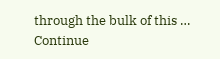through the bulk of this … Continue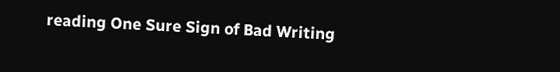reading One Sure Sign of Bad Writing